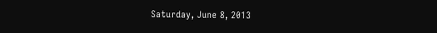Saturday, June 8, 2013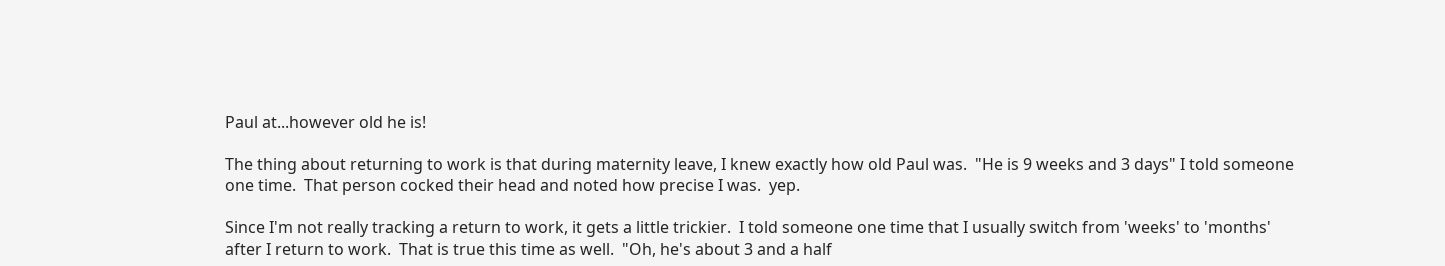Paul at...however old he is!

The thing about returning to work is that during maternity leave, I knew exactly how old Paul was.  "He is 9 weeks and 3 days" I told someone one time.  That person cocked their head and noted how precise I was.  yep.

Since I'm not really tracking a return to work, it gets a little trickier.  I told someone one time that I usually switch from 'weeks' to 'months' after I return to work.  That is true this time as well.  "Oh, he's about 3 and a half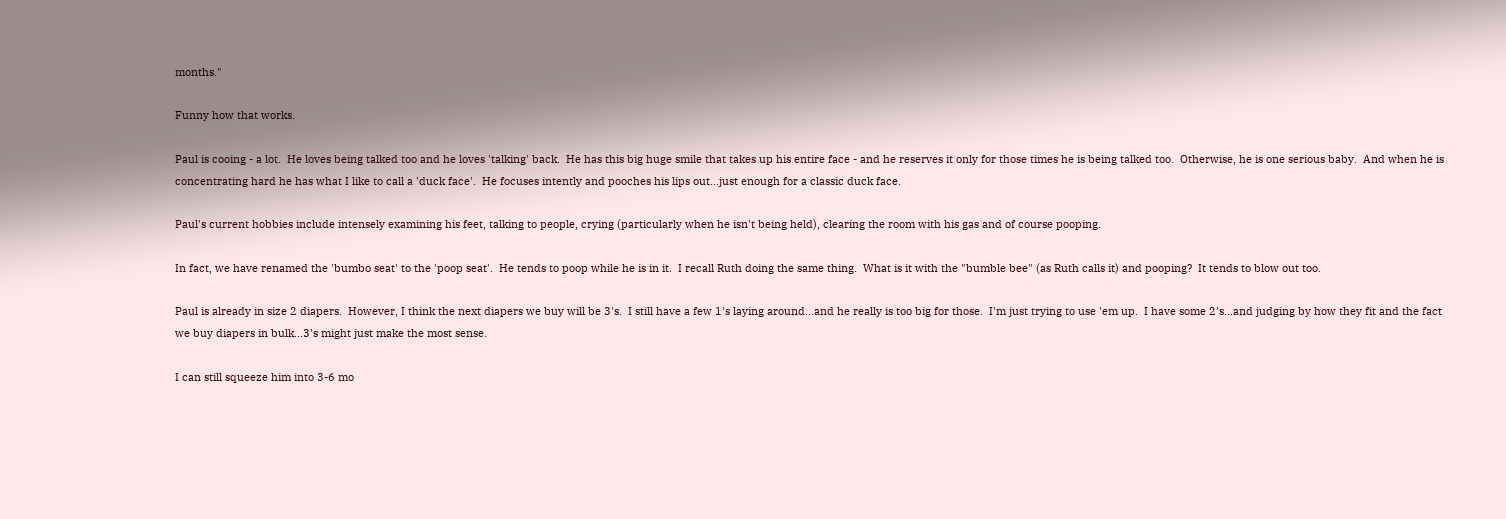months."

Funny how that works.

Paul is cooing - a lot.  He loves being talked too and he loves 'talking' back.  He has this big huge smile that takes up his entire face - and he reserves it only for those times he is being talked too.  Otherwise, he is one serious baby.  And when he is concentrating hard he has what I like to call a 'duck face'.  He focuses intently and pooches his lips out...just enough for a classic duck face.

Paul's current hobbies include intensely examining his feet, talking to people, crying (particularly when he isn't being held), clearing the room with his gas and of course pooping.

In fact, we have renamed the 'bumbo seat' to the 'poop seat'.  He tends to poop while he is in it.  I recall Ruth doing the same thing.  What is it with the "bumble bee" (as Ruth calls it) and pooping?  It tends to blow out too.

Paul is already in size 2 diapers.  However, I think the next diapers we buy will be 3's.  I still have a few 1's laying around...and he really is too big for those.  I'm just trying to use 'em up.  I have some 2's...and judging by how they fit and the fact we buy diapers in bulk...3's might just make the most sense.

I can still squeeze him into 3-6 mo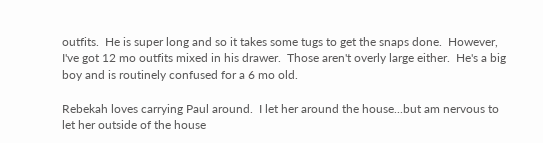outfits.  He is super long and so it takes some tugs to get the snaps done.  However, I've got 12 mo outfits mixed in his drawer.  Those aren't overly large either.  He's a big boy and is routinely confused for a 6 mo old.

Rebekah loves carrying Paul around.  I let her around the house...but am nervous to let her outside of the house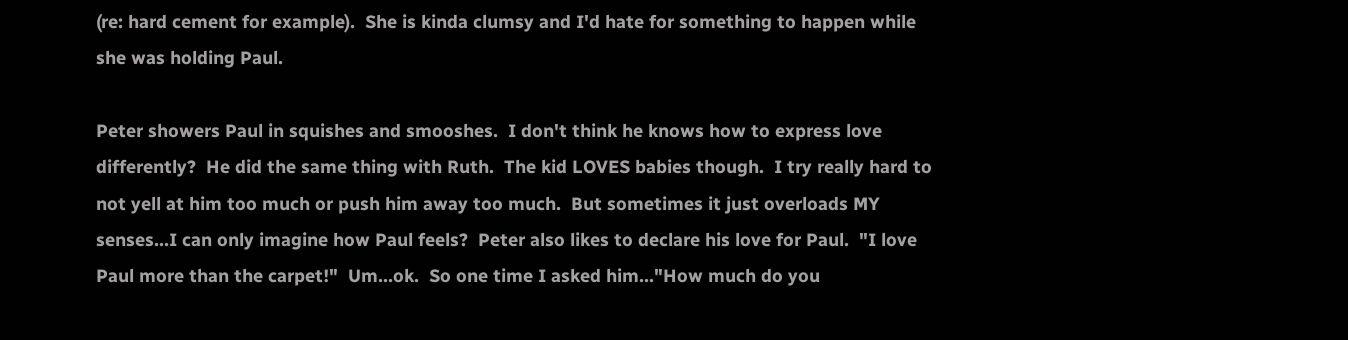(re: hard cement for example).  She is kinda clumsy and I'd hate for something to happen while she was holding Paul.

Peter showers Paul in squishes and smooshes.  I don't think he knows how to express love differently?  He did the same thing with Ruth.  The kid LOVES babies though.  I try really hard to not yell at him too much or push him away too much.  But sometimes it just overloads MY senses...I can only imagine how Paul feels?  Peter also likes to declare his love for Paul.  "I love Paul more than the carpet!"  Um...ok.  So one time I asked him..."How much do you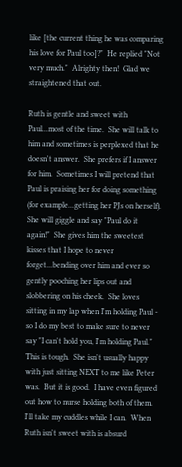like [the current thing he was comparing his love for Paul too]?"  He replied "Not very much."  Alrighty then!  Glad we straightened that out.

Ruth is gentle and sweet with Paul...most of the time.  She will talk to him and sometimes is perplexed that he doesn't answer.  She prefers if I answer for him.  Sometimes I will pretend that Paul is praising her for doing something (for example...getting her PJs on herself).  She will giggle and say "Paul do it again!"  She gives him the sweetest kisses that I hope to never forget...bending over him and ever so gently pooching her lips out and slobbering on his cheek.  She loves sitting in my lap when I'm holding Paul - so I do my best to make sure to never say "I can't hold you, I'm holding Paul."  This is tough.  She isn't usually happy with just sitting NEXT to me like Peter was.  But it is good.  I have even figured out how to nurse holding both of them.  I'll take my cuddles while I can.  When Ruth isn't sweet with is absurd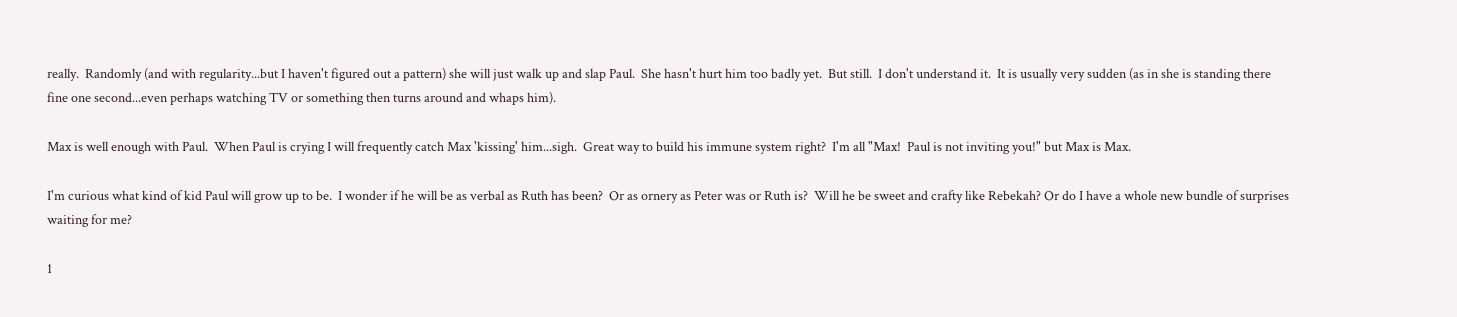really.  Randomly (and with regularity...but I haven't figured out a pattern) she will just walk up and slap Paul.  She hasn't hurt him too badly yet.  But still.  I don't understand it.  It is usually very sudden (as in she is standing there fine one second...even perhaps watching TV or something then turns around and whaps him).

Max is well enough with Paul.  When Paul is crying I will frequently catch Max 'kissing' him...sigh.  Great way to build his immune system right?  I'm all "Max!  Paul is not inviting you!" but Max is Max.

I'm curious what kind of kid Paul will grow up to be.  I wonder if he will be as verbal as Ruth has been?  Or as ornery as Peter was or Ruth is?  Will he be sweet and crafty like Rebekah? Or do I have a whole new bundle of surprises waiting for me?

1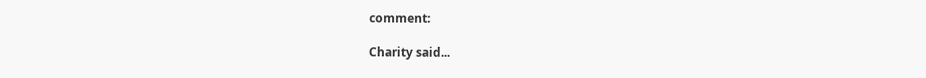comment:

Charity said...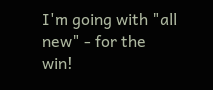I'm going with "all new" - for the win!